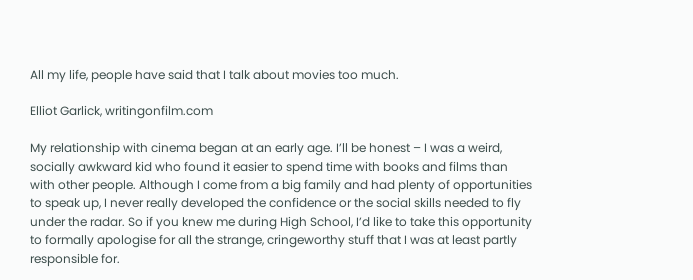All my life, people have said that I talk about movies too much.

Elliot Garlick, writingonfilm.com

My relationship with cinema began at an early age. I’ll be honest – I was a weird, socially awkward kid who found it easier to spend time with books and films than with other people. Although I come from a big family and had plenty of opportunities to speak up, I never really developed the confidence or the social skills needed to fly under the radar. So if you knew me during High School, I’d like to take this opportunity to formally apologise for all the strange, cringeworthy stuff that I was at least partly responsible for.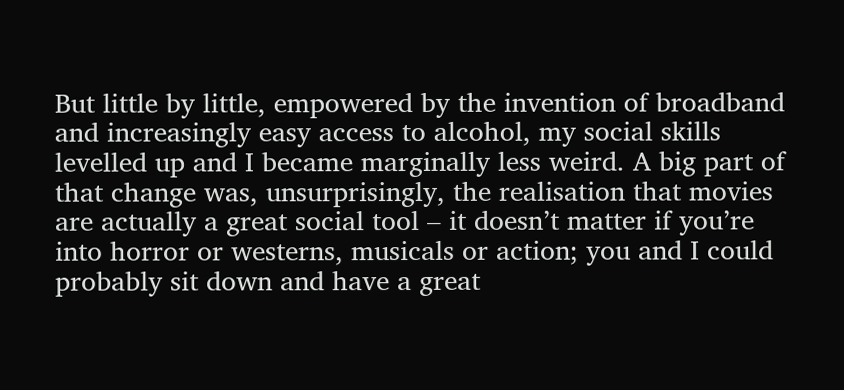But little by little, empowered by the invention of broadband and increasingly easy access to alcohol, my social skills levelled up and I became marginally less weird. A big part of that change was, unsurprisingly, the realisation that movies are actually a great social tool – it doesn’t matter if you’re into horror or westerns, musicals or action; you and I could probably sit down and have a great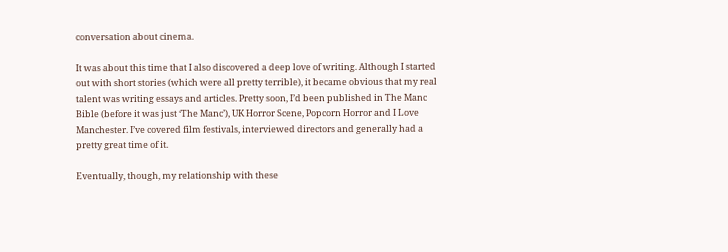conversation about cinema.

It was about this time that I also discovered a deep love of writing. Although I started out with short stories (which were all pretty terrible), it became obvious that my real talent was writing essays and articles. Pretty soon, I’d been published in The Manc Bible (before it was just ‘The Manc’), UK Horror Scene, Popcorn Horror and I Love Manchester. I’ve covered film festivals, interviewed directors and generally had a pretty great time of it.

Eventually, though, my relationship with these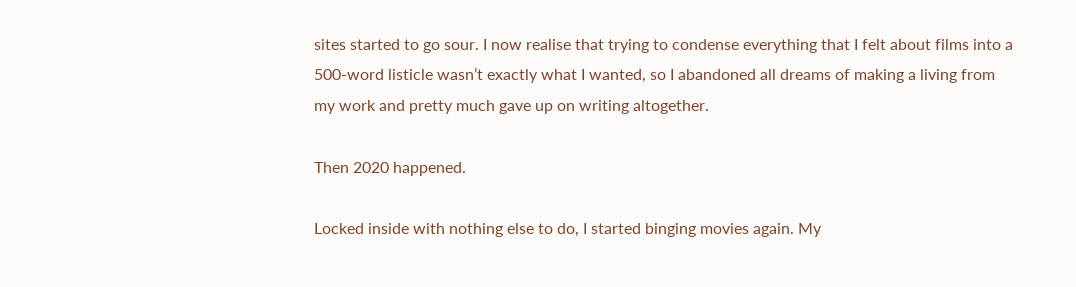sites started to go sour. I now realise that trying to condense everything that I felt about films into a 500-word listicle wasn’t exactly what I wanted, so I abandoned all dreams of making a living from my work and pretty much gave up on writing altogether.

Then 2020 happened.

Locked inside with nothing else to do, I started binging movies again. My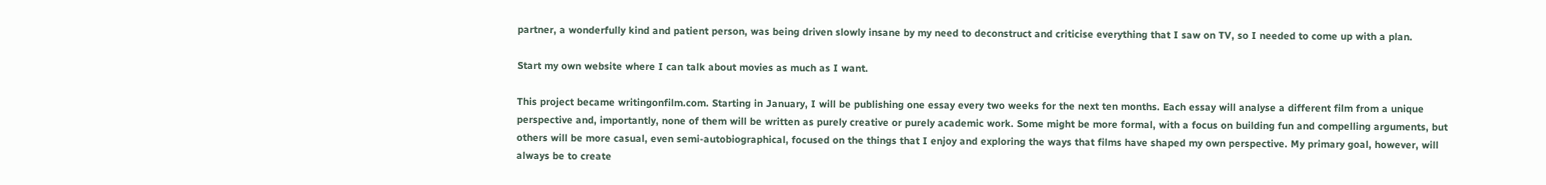partner, a wonderfully kind and patient person, was being driven slowly insane by my need to deconstruct and criticise everything that I saw on TV, so I needed to come up with a plan.

Start my own website where I can talk about movies as much as I want.

This project became writingonfilm.com. Starting in January, I will be publishing one essay every two weeks for the next ten months. Each essay will analyse a different film from a unique perspective and, importantly, none of them will be written as purely creative or purely academic work. Some might be more formal, with a focus on building fun and compelling arguments, but others will be more casual, even semi-autobiographical, focused on the things that I enjoy and exploring the ways that films have shaped my own perspective. My primary goal, however, will always be to create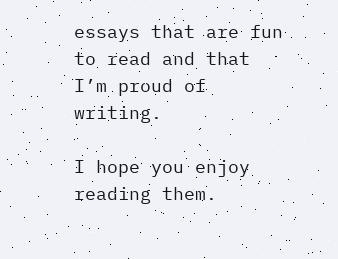essays that are fun to read and that I’m proud of writing.

I hope you enjoy reading them.